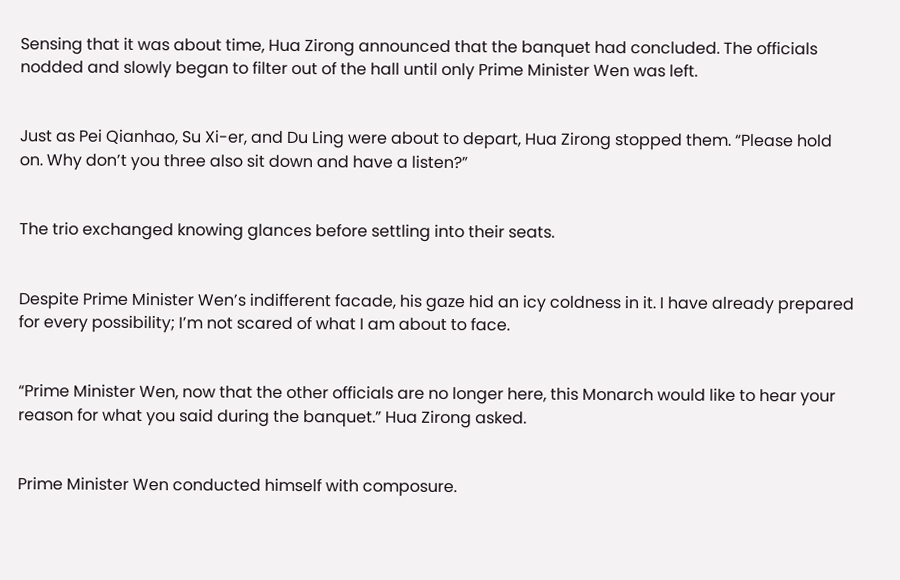Sensing that it was about time, Hua Zirong announced that the banquet had concluded. The officials nodded and slowly began to filter out of the hall until only Prime Minister Wen was left.


Just as Pei Qianhao, Su Xi-er, and Du Ling were about to depart, Hua Zirong stopped them. “Please hold on. Why don’t you three also sit down and have a listen?”


The trio exchanged knowing glances before settling into their seats.


Despite Prime Minister Wen’s indifferent facade, his gaze hid an icy coldness in it. I have already prepared for every possibility; I’m not scared of what I am about to face.


“Prime Minister Wen, now that the other officials are no longer here, this Monarch would like to hear your reason for what you said during the banquet.” Hua Zirong asked.


Prime Minister Wen conducted himself with composure.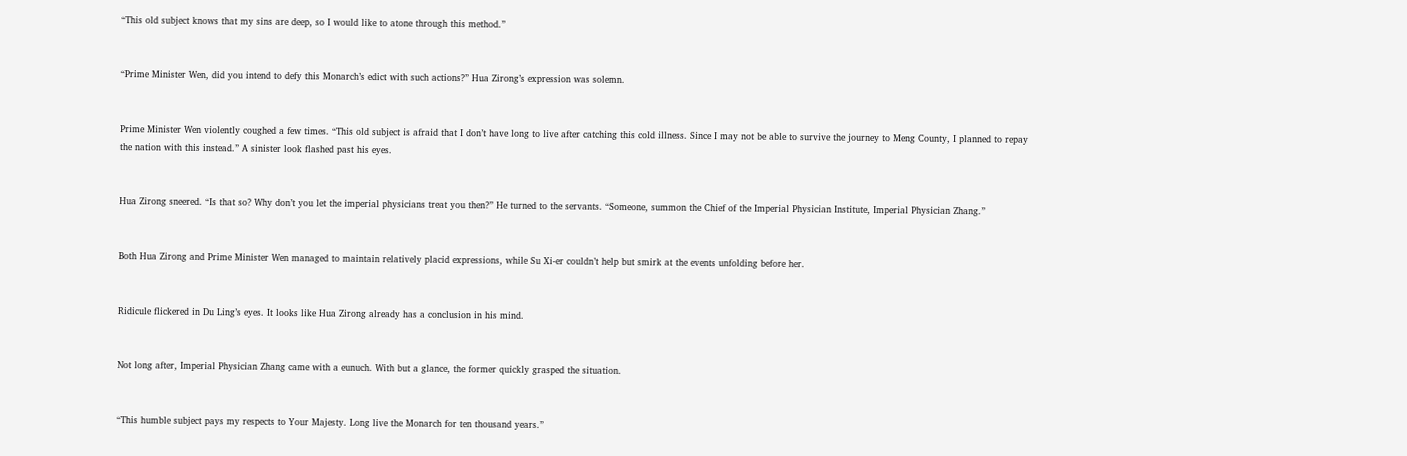“This old subject knows that my sins are deep, so I would like to atone through this method.”


“Prime Minister Wen, did you intend to defy this Monarch’s edict with such actions?” Hua Zirong’s expression was solemn.


Prime Minister Wen violently coughed a few times. “This old subject is afraid that I don’t have long to live after catching this cold illness. Since I may not be able to survive the journey to Meng County, I planned to repay the nation with this instead.” A sinister look flashed past his eyes.


Hua Zirong sneered. “Is that so? Why don’t you let the imperial physicians treat you then?” He turned to the servants. “Someone, summon the Chief of the Imperial Physician Institute, Imperial Physician Zhang.”


Both Hua Zirong and Prime Minister Wen managed to maintain relatively placid expressions, while Su Xi-er couldn’t help but smirk at the events unfolding before her.


Ridicule flickered in Du Ling’s eyes. It looks like Hua Zirong already has a conclusion in his mind.


Not long after, Imperial Physician Zhang came with a eunuch. With but a glance, the former quickly grasped the situation.


“This humble subject pays my respects to Your Majesty. Long live the Monarch for ten thousand years.”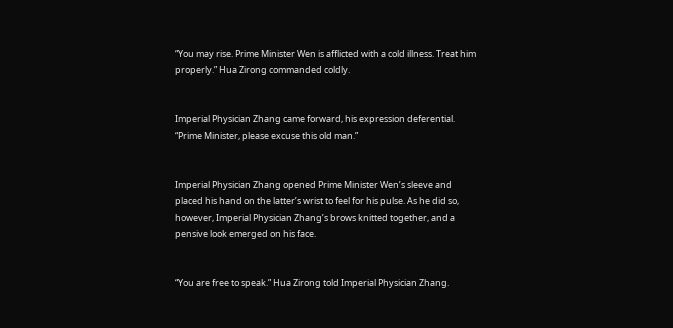“You may rise. Prime Minister Wen is afflicted with a cold illness. Treat him properly.” Hua Zirong commanded coldly.


Imperial Physician Zhang came forward, his expression deferential. “Prime Minister, please excuse this old man.”


Imperial Physician Zhang opened Prime Minister Wen’s sleeve and placed his hand on the latter’s wrist to feel for his pulse. As he did so, however, Imperial Physician Zhang’s brows knitted together, and a pensive look emerged on his face.


“You are free to speak.” Hua Zirong told Imperial Physician Zhang.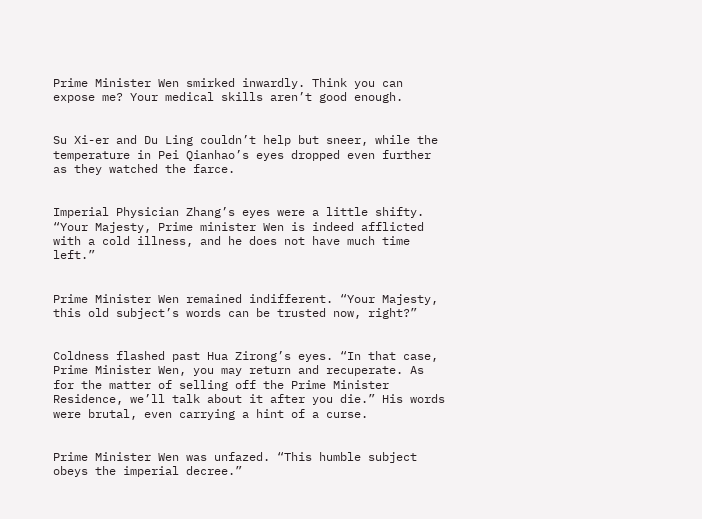Prime Minister Wen smirked inwardly. Think you can expose me? Your medical skills aren’t good enough.


Su Xi-er and Du Ling couldn’t help but sneer, while the temperature in Pei Qianhao’s eyes dropped even further as they watched the farce.


Imperial Physician Zhang’s eyes were a little shifty. “Your Majesty, Prime minister Wen is indeed afflicted with a cold illness, and he does not have much time left.”


Prime Minister Wen remained indifferent. “Your Majesty, this old subject’s words can be trusted now, right?”


Coldness flashed past Hua Zirong’s eyes. “In that case, Prime Minister Wen, you may return and recuperate. As for the matter of selling off the Prime Minister Residence, we’ll talk about it after you die.” His words were brutal, even carrying a hint of a curse.


Prime Minister Wen was unfazed. “This humble subject obeys the imperial decree.”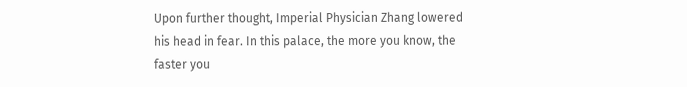Upon further thought, Imperial Physician Zhang lowered his head in fear. In this palace, the more you know, the faster you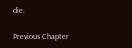die.

Previous Chapter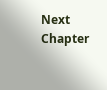Next Chapter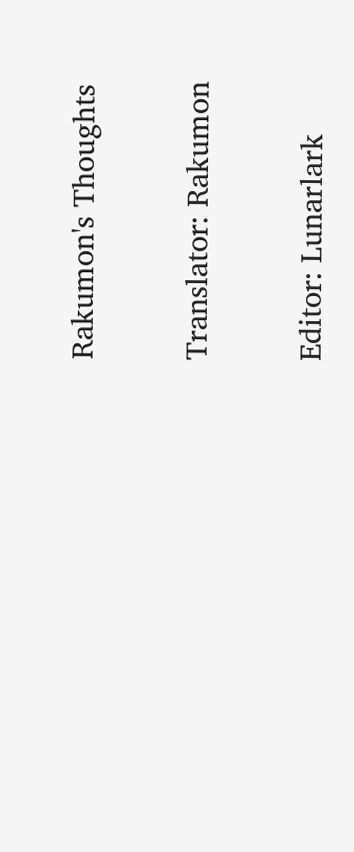Rakumon's Thoughts

Translator: Rakumon

Editor: Lunarlark